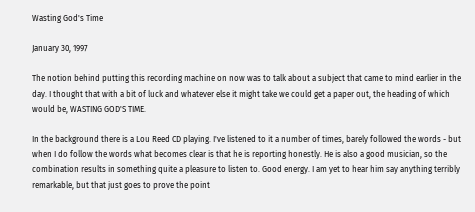Wasting God's Time

January 30, 1997

The notion behind putting this recording machine on now was to talk about a subject that came to mind earlier in the day. I thought that with a bit of luck and whatever else it might take we could get a paper out, the heading of which would be, WASTING GOD'S TIME.

In the background there is a Lou Reed CD playing. I've listened to it a number of times, barely followed the words - but when I do follow the words what becomes clear is that he is reporting honestly. He is also a good musician, so the combination results in something quite a pleasure to listen to. Good energy. I am yet to hear him say anything terribly remarkable, but that just goes to prove the point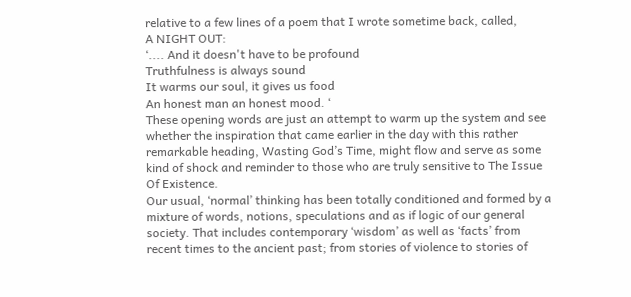relative to a few lines of a poem that I wrote sometime back, called,
A NIGHT OUT:
‘.... And it doesn't have to be profound
Truthfulness is always sound
It warms our soul, it gives us food
An honest man an honest mood. ‘
These opening words are just an attempt to warm up the system and see whether the inspiration that came earlier in the day with this rather remarkable heading, Wasting God’s Time, might flow and serve as some kind of shock and reminder to those who are truly sensitive to The Issue Of Existence.
Our usual, ‘normal’ thinking has been totally conditioned and formed by a mixture of words, notions, speculations and as if logic of our general society. That includes contemporary ‘wisdom’ as well as ‘facts’ from recent times to the ancient past; from stories of violence to stories of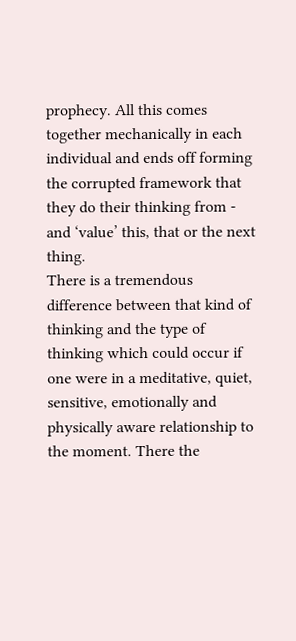prophecy. All this comes together mechanically in each individual and ends off forming the corrupted framework that they do their thinking from - and ‘value’ this, that or the next thing.
There is a tremendous difference between that kind of thinking and the type of thinking which could occur if one were in a meditative, quiet, sensitive, emotionally and physically aware relationship to the moment. There the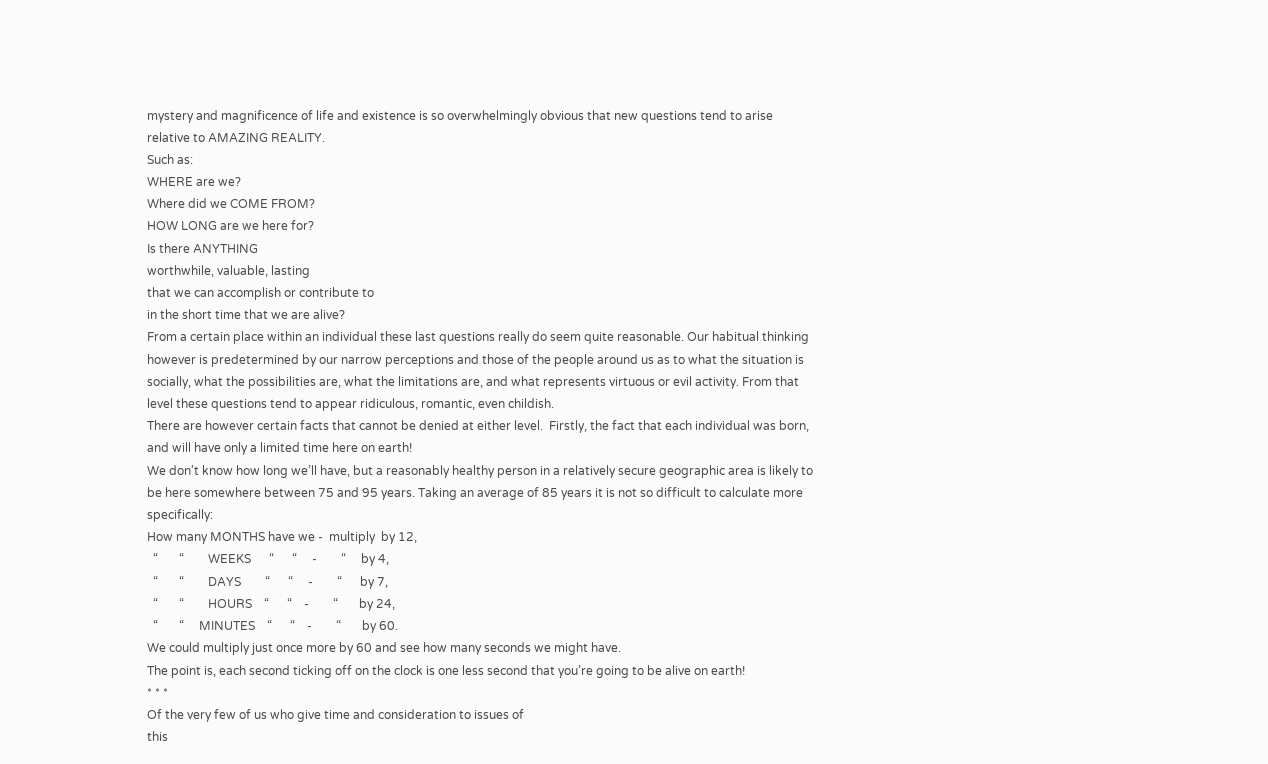mystery and magnificence of life and existence is so overwhelmingly obvious that new questions tend to arise relative to AMAZING REALITY.
Such as:
WHERE are we?
Where did we COME FROM?
HOW LONG are we here for?
Is there ANYTHING
worthwhile, valuable, lasting
that we can accomplish or contribute to
in the short time that we are alive?
From a certain place within an individual these last questions really do seem quite reasonable. Our habitual thinking however is predetermined by our narrow perceptions and those of the people around us as to what the situation is socially, what the possibilities are, what the limitations are, and what represents virtuous or evil activity. From that level these questions tend to appear ridiculous, romantic, even childish.
There are however certain facts that cannot be denied at either level.  Firstly, the fact that each individual was born, and will have only a limited time here on earth!
We don't know how long we’ll have, but a reasonably healthy person in a relatively secure geographic area is likely to be here somewhere between 75 and 95 years. Taking an average of 85 years it is not so difficult to calculate more specifically:
How many MONTHS have we -  multiply  by 12,
  “       “        WEEKS      “      “     -        “     by 4,
  “       “        DAYS        “      “     -        “      by 7,
  “       “        HOURS    “      “    -        “       by 24,
  “       “     MINUTES    “      “    -        “       by 60.
We could multiply just once more by 60 and see how many seconds we might have.
The point is, each second ticking off on the clock is one less second that you’re going to be alive on earth!
* * *
Of the very few of us who give time and consideration to issues of
this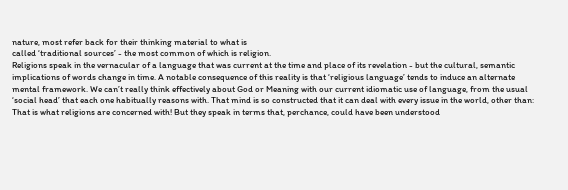nature, most refer back for their thinking material to what is
called ‘traditional sources’ - the most common of which is religion.
Religions speak in the vernacular of a language that was current at the time and place of its revelation - but the cultural, semantic implications of words change in time. A notable consequence of this reality is that ‘religious language’ tends to induce an alternate mental framework. We can’t really think effectively about God or Meaning with our current idiomatic use of language, from the usual ‘social head’ that each one habitually reasons with. That mind is so constructed that it can deal with every issue in the world, other than:
That is what religions are concerned with! But they speak in terms that, perchance, could have been understood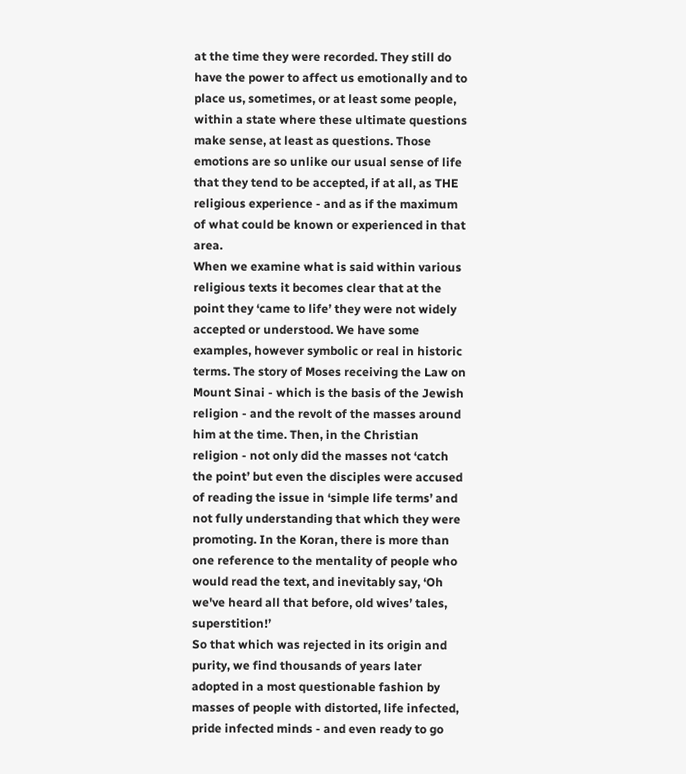at the time they were recorded. They still do have the power to affect us emotionally and to place us, sometimes, or at least some people, within a state where these ultimate questions make sense, at least as questions. Those emotions are so unlike our usual sense of life that they tend to be accepted, if at all, as THE religious experience - and as if the maximum of what could be known or experienced in that area.
When we examine what is said within various religious texts it becomes clear that at the point they ‘came to life’ they were not widely accepted or understood. We have some examples, however symbolic or real in historic terms. The story of Moses receiving the Law on Mount Sinai - which is the basis of the Jewish religion - and the revolt of the masses around him at the time. Then, in the Christian religion - not only did the masses not ‘catch the point’ but even the disciples were accused of reading the issue in ‘simple life terms’ and not fully understanding that which they were promoting. In the Koran, there is more than one reference to the mentality of people who would read the text, and inevitably say, ‘Oh we've heard all that before, old wives’ tales, superstition!’
So that which was rejected in its origin and purity, we find thousands of years later adopted in a most questionable fashion by masses of people with distorted, life infected, pride infected minds - and even ready to go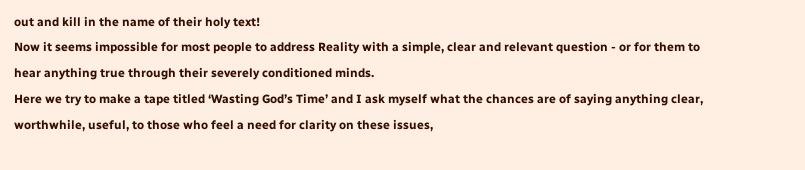out and kill in the name of their holy text!
Now it seems impossible for most people to address Reality with a simple, clear and relevant question - or for them to hear anything true through their severely conditioned minds.
Here we try to make a tape titled ‘Wasting God’s Time’ and I ask myself what the chances are of saying anything clear, worthwhile, useful, to those who feel a need for clarity on these issues,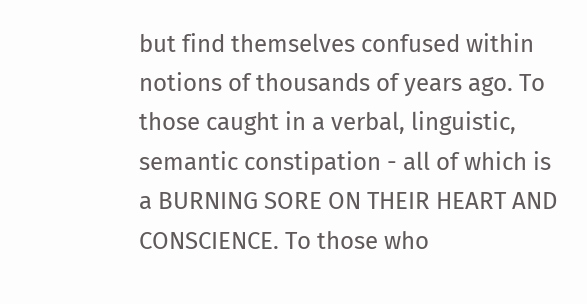but find themselves confused within notions of thousands of years ago. To those caught in a verbal, linguistic, semantic constipation - all of which is a BURNING SORE ON THEIR HEART AND CONSCIENCE. To those who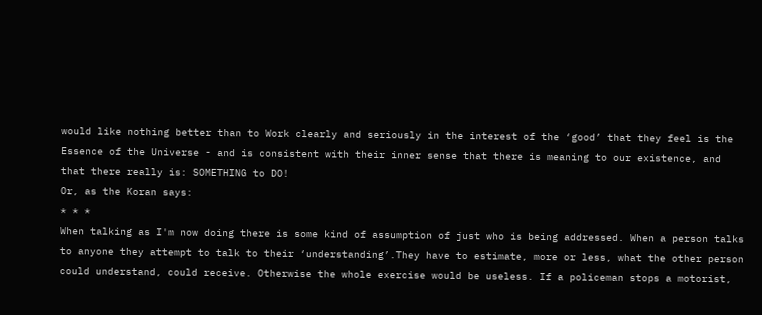would like nothing better than to Work clearly and seriously in the interest of the ‘good’ that they feel is the Essence of the Universe - and is consistent with their inner sense that there is meaning to our existence, and that there really is: SOMETHING to DO!
Or, as the Koran says:
* * *
When talking as I'm now doing there is some kind of assumption of just who is being addressed. When a person talks to anyone they attempt to talk to their ‘understanding’.They have to estimate, more or less, what the other person could understand, could receive. Otherwise the whole exercise would be useless. If a policeman stops a motorist,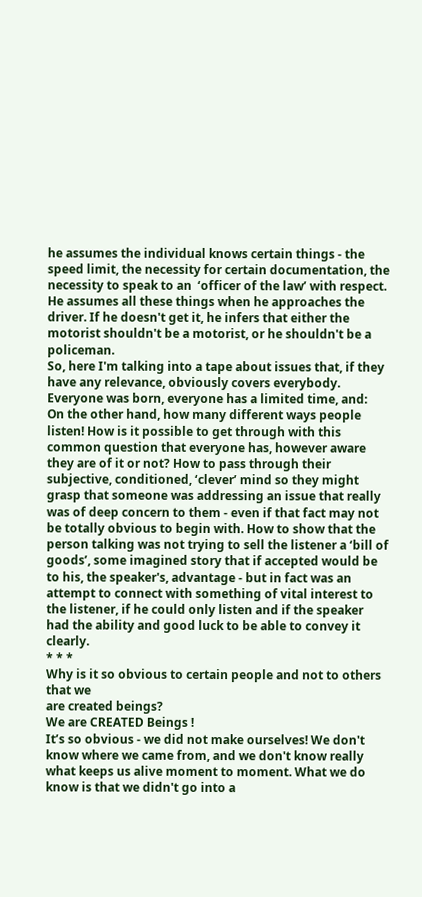he assumes the individual knows certain things - the speed limit, the necessity for certain documentation, the necessity to speak to an  ‘officer of the law’ with respect. He assumes all these things when he approaches the driver. If he doesn't get it, he infers that either the motorist shouldn't be a motorist, or he shouldn't be a policeman.
So, here I'm talking into a tape about issues that, if they have any relevance, obviously covers everybody. Everyone was born, everyone has a limited time, and:
On the other hand, how many different ways people listen! How is it possible to get through with this common question that everyone has, however aware they are of it or not? How to pass through their  subjective, conditioned, ‘clever’ mind so they might grasp that someone was addressing an issue that really was of deep concern to them - even if that fact may not be totally obvious to begin with. How to show that the person talking was not trying to sell the listener a ‘bill of goods’, some imagined story that if accepted would be to his, the speaker's, advantage - but in fact was an attempt to connect with something of vital interest to the listener, if he could only listen and if the speaker had the ability and good luck to be able to convey it clearly.
* * *
Why is it so obvious to certain people and not to others that we
are created beings?
We are CREATED Beings !
It’s so obvious - we did not make ourselves! We don't know where we came from, and we don't know really what keeps us alive moment to moment. What we do know is that we didn't go into a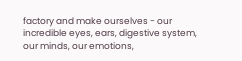factory and make ourselves - our incredible eyes, ears, digestive system, our minds, our emotions,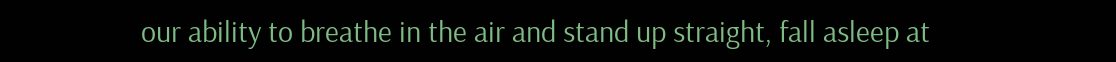our ability to breathe in the air and stand up straight, fall asleep at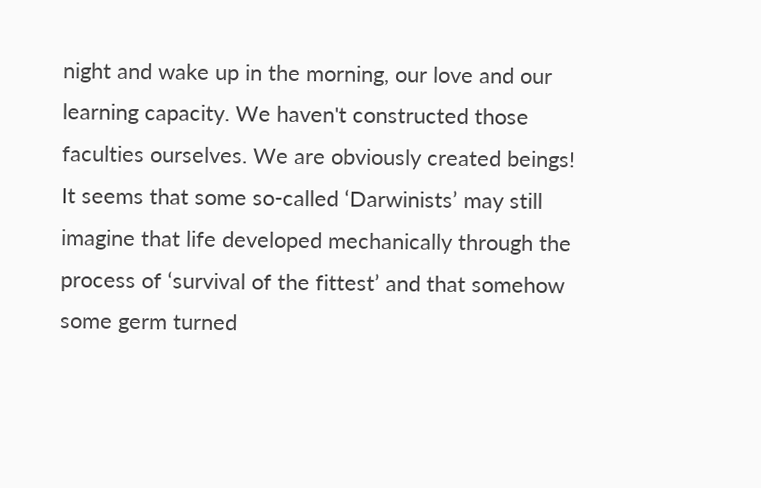night and wake up in the morning, our love and our learning capacity. We haven't constructed those faculties ourselves. We are obviously created beings!
It seems that some so-called ‘Darwinists’ may still imagine that life developed mechanically through the process of ‘survival of the fittest’ and that somehow some germ turned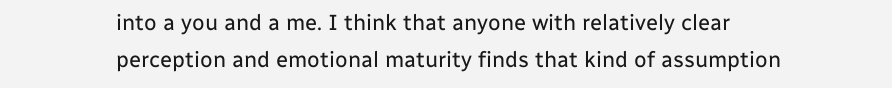into a you and a me. I think that anyone with relatively clear perception and emotional maturity finds that kind of assumption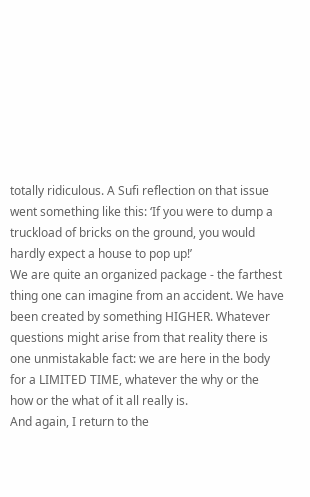totally ridiculous. A Sufi reflection on that issue went something like this: ‘If you were to dump a truckload of bricks on the ground, you would hardly expect a house to pop up!’
We are quite an organized package - the farthest thing one can imagine from an accident. We have been created by something HIGHER. Whatever questions might arise from that reality there is one unmistakable fact: we are here in the body for a LIMITED TIME, whatever the why or the how or the what of it all really is.
And again, I return to the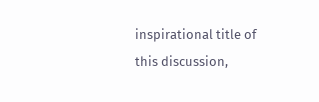inspirational title of this discussion,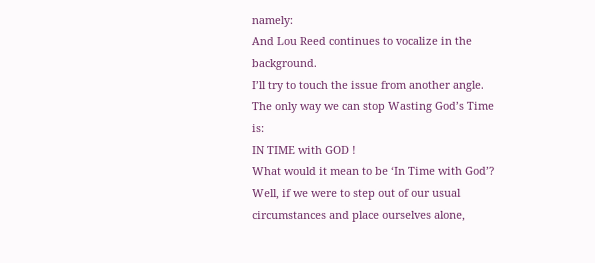namely:
And Lou Reed continues to vocalize in the background.
I’ll try to touch the issue from another angle. The only way we can stop Wasting God’s Time is:
IN TIME with GOD !
What would it mean to be ‘In Time with God’? Well, if we were to step out of our usual circumstances and place ourselves alone,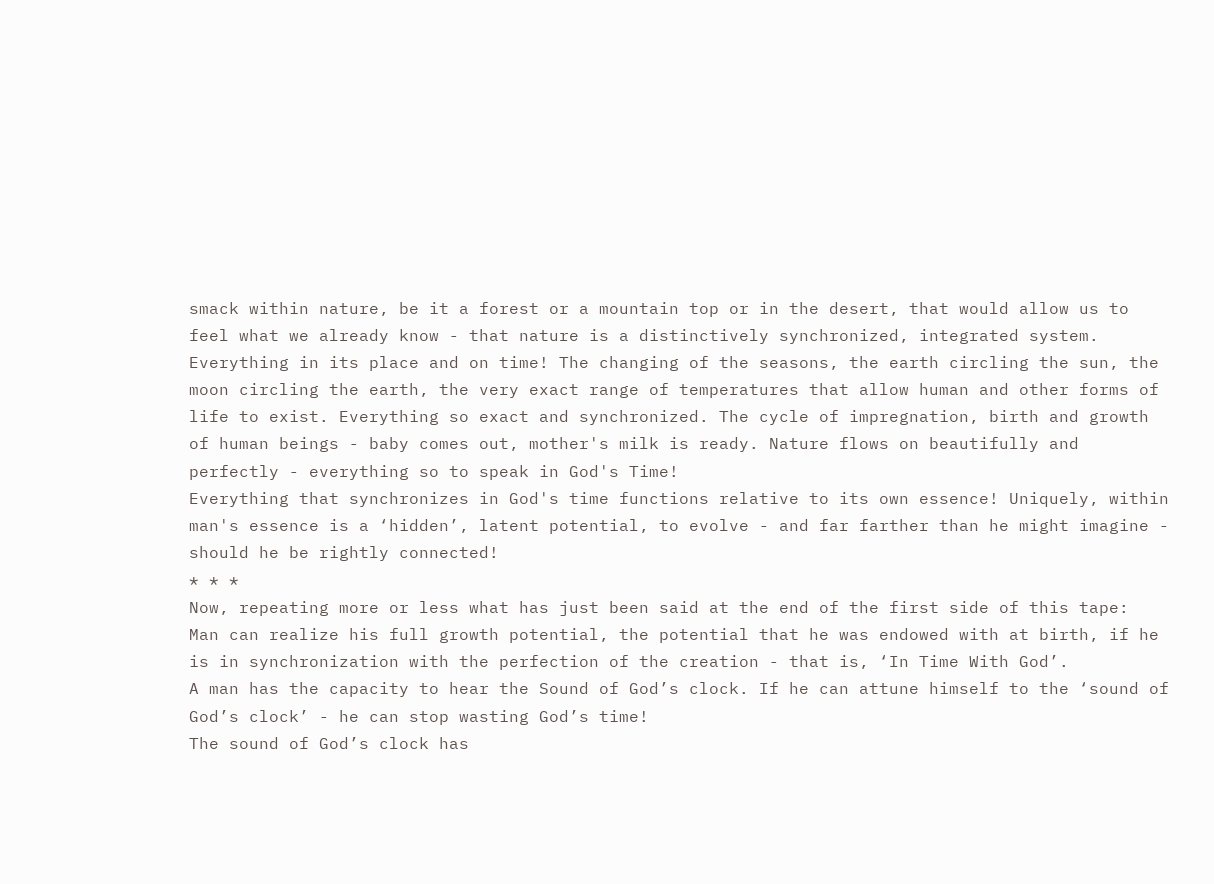smack within nature, be it a forest or a mountain top or in the desert, that would allow us to feel what we already know - that nature is a distinctively synchronized, integrated system. Everything in its place and on time! The changing of the seasons, the earth circling the sun, the moon circling the earth, the very exact range of temperatures that allow human and other forms of life to exist. Everything so exact and synchronized. The cycle of impregnation, birth and growth of human beings - baby comes out, mother's milk is ready. Nature flows on beautifully and perfectly - everything so to speak in God's Time!
Everything that synchronizes in God's time functions relative to its own essence! Uniquely, within man's essence is a ‘hidden’, latent potential, to evolve - and far farther than he might imagine - should he be rightly connected!
* * *
Now, repeating more or less what has just been said at the end of the first side of this tape:
Man can realize his full growth potential, the potential that he was endowed with at birth, if he is in synchronization with the perfection of the creation - that is, ‘In Time With God’.
A man has the capacity to hear the Sound of God’s clock. If he can attune himself to the ‘sound of God’s clock’ - he can stop wasting God’s time!
The sound of God’s clock has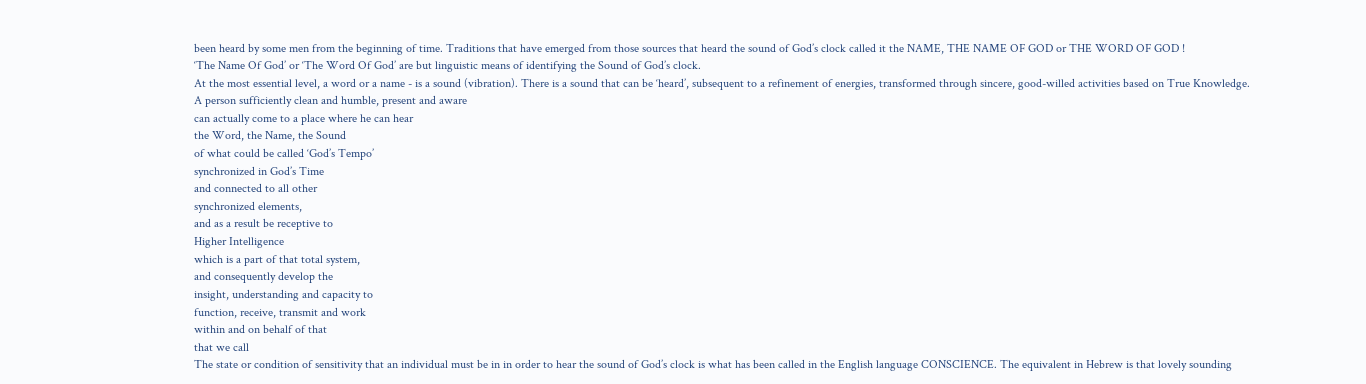been heard by some men from the beginning of time. Traditions that have emerged from those sources that heard the sound of God’s clock called it the NAME, THE NAME OF GOD or THE WORD OF GOD !
‘The Name Of God’ or ‘The Word Of God’ are but linguistic means of identifying the Sound of God’s clock.
At the most essential level, a word or a name - is a sound (vibration). There is a sound that can be ‘heard’, subsequent to a refinement of energies, transformed through sincere, good-willed activities based on True Knowledge.
A person sufficiently clean and humble, present and aware
can actually come to a place where he can hear
the Word, the Name, the Sound
of what could be called ‘God’s Tempo’
synchronized in God’s Time
and connected to all other
synchronized elements,
and as a result be receptive to
Higher Intelligence
which is a part of that total system,
and consequently develop the
insight, understanding and capacity to
function, receive, transmit and work
within and on behalf of that
that we call
The state or condition of sensitivity that an individual must be in in order to hear the sound of God’s clock is what has been called in the English language CONSCIENCE. The equivalent in Hebrew is that lovely sounding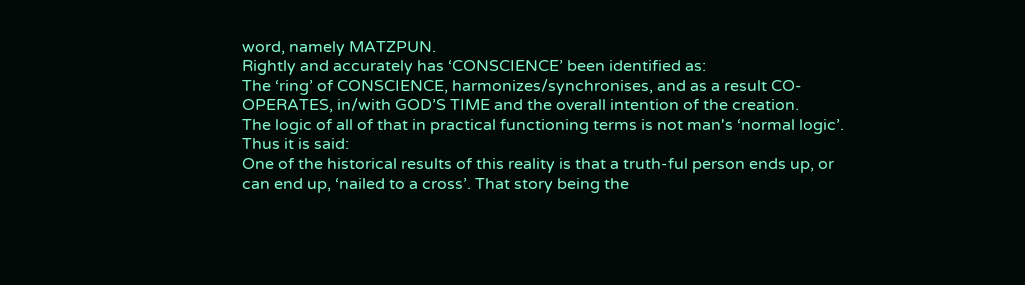word, namely MATZPUN.
Rightly and accurately has ‘CONSCIENCE’ been identified as:
The ‘ring’ of CONSCIENCE, harmonizes/synchronises, and as a result CO-OPERATES, in/with GOD’S TIME and the overall intention of the creation.
The logic of all of that in practical functioning terms is not man's ‘normal logic’. Thus it is said:
One of the historical results of this reality is that a truth-ful person ends up, or can end up, ‘nailed to a cross’. That story being the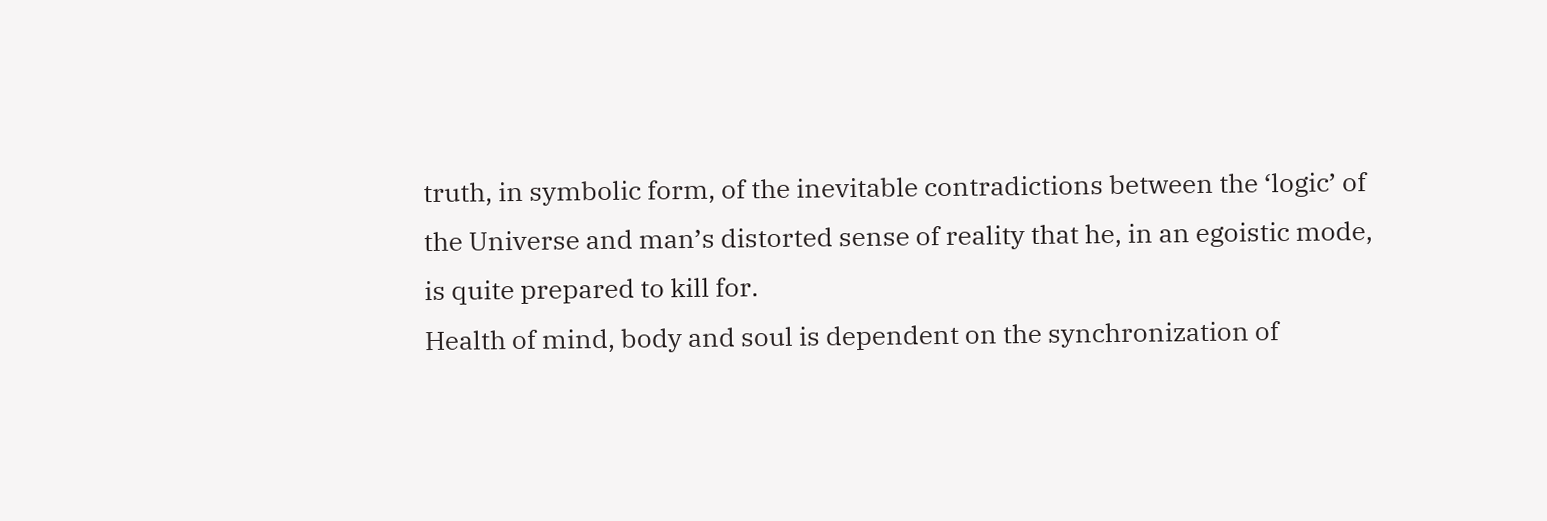truth, in symbolic form, of the inevitable contradictions between the ‘logic’ of the Universe and man’s distorted sense of reality that he, in an egoistic mode, is quite prepared to kill for.
Health of mind, body and soul is dependent on the synchronization of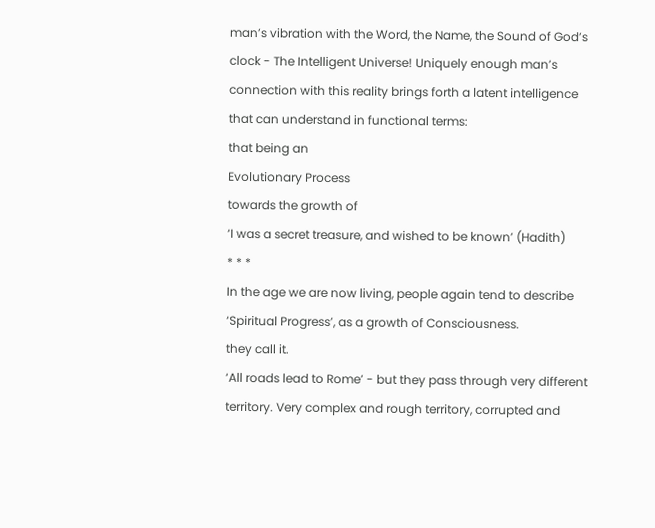man’s vibration with the Word, the Name, the Sound of God’s clock - The Intelligent Universe! Uniquely enough man’s connection with this reality brings forth a latent intelligence that can understand in functional terms:
that being an
Evolutionary Process
towards the growth of
‘I was a secret treasure, and wished to be known’ (Hadith)
* * *
In the age we are now living, people again tend to describe
‘Spiritual Progress’, as a growth of Consciousness.
they call it.
‘All roads lead to Rome’ - but they pass through very different territory. Very complex and rough territory, corrupted and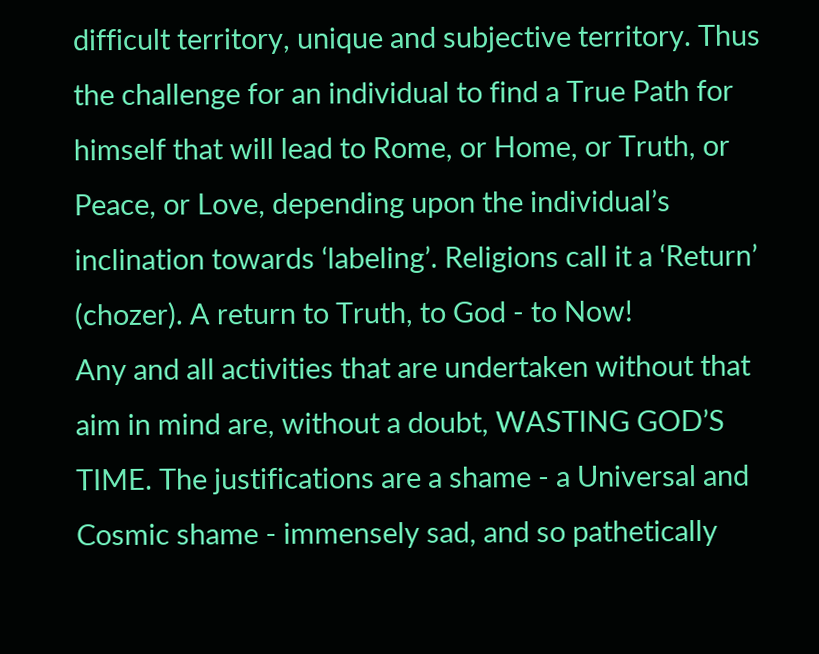difficult territory, unique and subjective territory. Thus the challenge for an individual to find a True Path for himself that will lead to Rome, or Home, or Truth, or Peace, or Love, depending upon the individual’s inclination towards ‘labeling’. Religions call it a ‘Return’ (chozer). A return to Truth, to God - to Now!
Any and all activities that are undertaken without that aim in mind are, without a doubt, WASTING GOD’S TIME. The justifications are a shame - a Universal and Cosmic shame - immensely sad, and so pathetically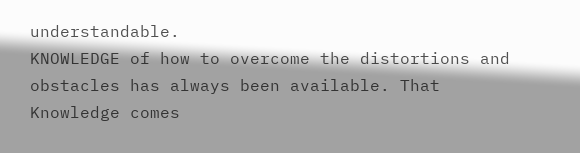understandable.
KNOWLEDGE of how to overcome the distortions and obstacles has always been available. That Knowledge comes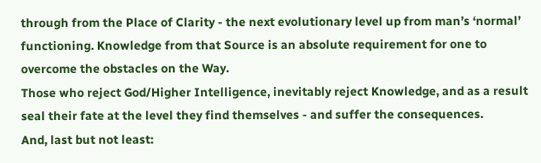through from the Place of Clarity - the next evolutionary level up from man’s ‘normal’ functioning. Knowledge from that Source is an absolute requirement for one to overcome the obstacles on the Way.
Those who reject God/Higher Intelligence, inevitably reject Knowledge, and as a result seal their fate at the level they find themselves - and suffer the consequences.
And, last but not least: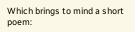Which brings to mind a short poem: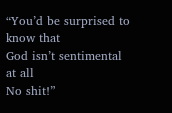“You’d be surprised to know that
God isn’t sentimental
at all
No shit!”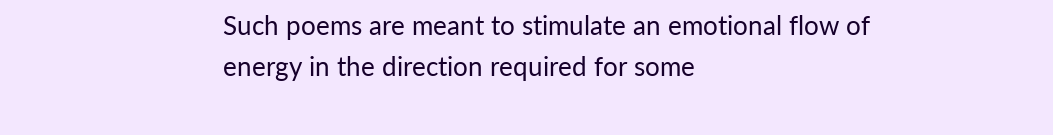Such poems are meant to stimulate an emotional flow of energy in the direction required for some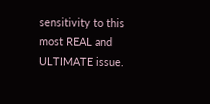sensitivity to this most REAL and ULTIMATE issue.